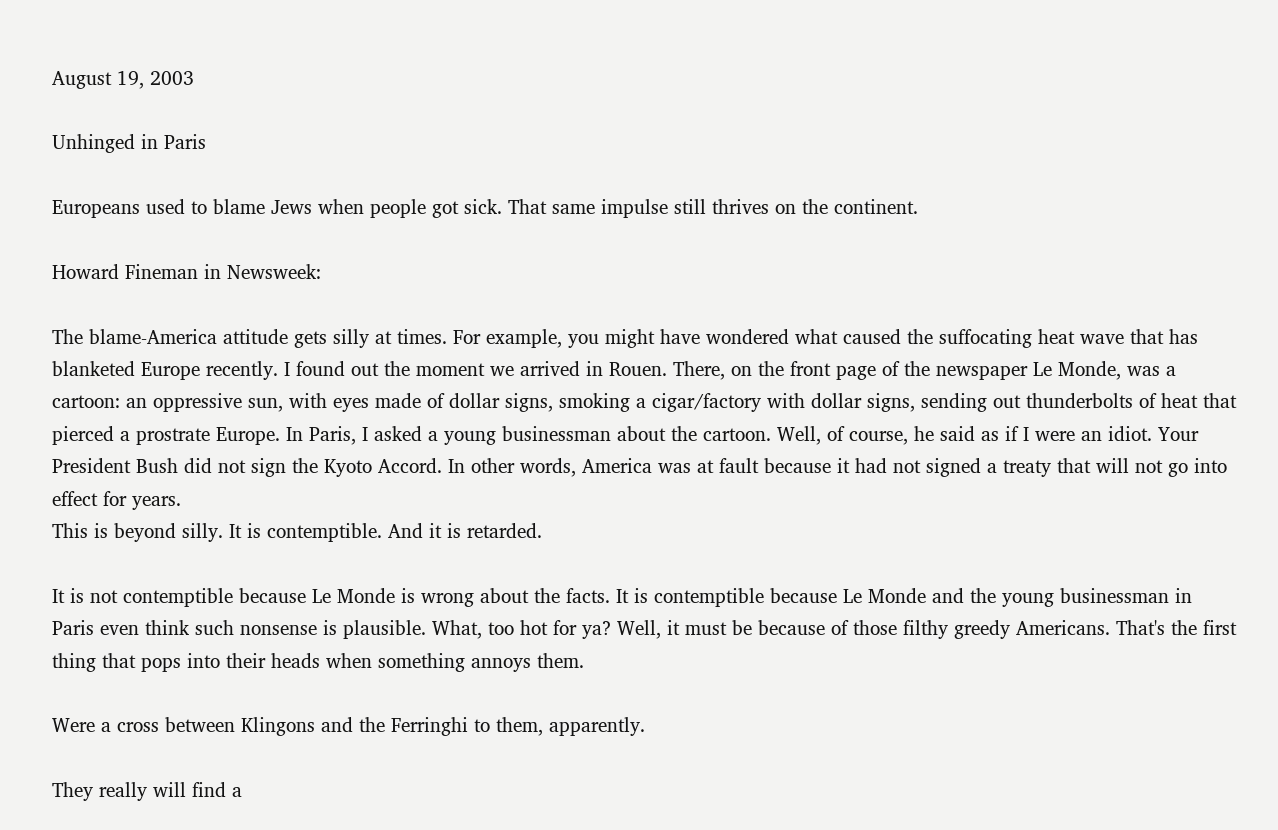August 19, 2003

Unhinged in Paris

Europeans used to blame Jews when people got sick. That same impulse still thrives on the continent.

Howard Fineman in Newsweek:

The blame-America attitude gets silly at times. For example, you might have wondered what caused the suffocating heat wave that has blanketed Europe recently. I found out the moment we arrived in Rouen. There, on the front page of the newspaper Le Monde, was a cartoon: an oppressive sun, with eyes made of dollar signs, smoking a cigar/factory with dollar signs, sending out thunderbolts of heat that pierced a prostrate Europe. In Paris, I asked a young businessman about the cartoon. Well, of course, he said as if I were an idiot. Your President Bush did not sign the Kyoto Accord. In other words, America was at fault because it had not signed a treaty that will not go into effect for years.
This is beyond silly. It is contemptible. And it is retarded.

It is not contemptible because Le Monde is wrong about the facts. It is contemptible because Le Monde and the young businessman in Paris even think such nonsense is plausible. What, too hot for ya? Well, it must be because of those filthy greedy Americans. That's the first thing that pops into their heads when something annoys them.

Were a cross between Klingons and the Ferringhi to them, apparently.

They really will find a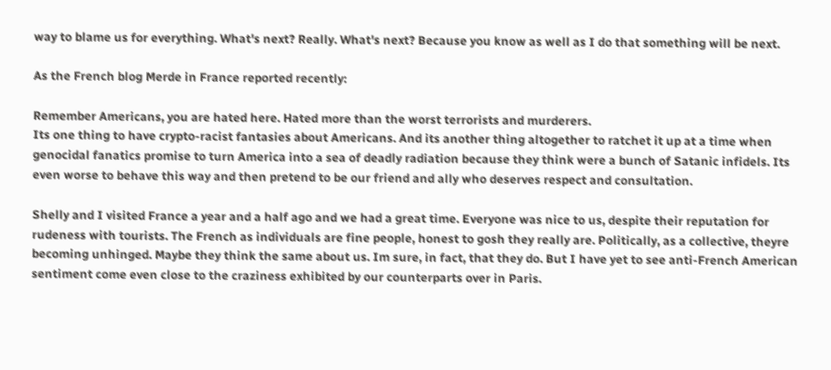way to blame us for everything. What's next? Really. What's next? Because you know as well as I do that something will be next.

As the French blog Merde in France reported recently:

Remember Americans, you are hated here. Hated more than the worst terrorists and murderers.
Its one thing to have crypto-racist fantasies about Americans. And its another thing altogether to ratchet it up at a time when genocidal fanatics promise to turn America into a sea of deadly radiation because they think were a bunch of Satanic infidels. Its even worse to behave this way and then pretend to be our friend and ally who deserves respect and consultation.

Shelly and I visited France a year and a half ago and we had a great time. Everyone was nice to us, despite their reputation for rudeness with tourists. The French as individuals are fine people, honest to gosh they really are. Politically, as a collective, theyre becoming unhinged. Maybe they think the same about us. Im sure, in fact, that they do. But I have yet to see anti-French American sentiment come even close to the craziness exhibited by our counterparts over in Paris.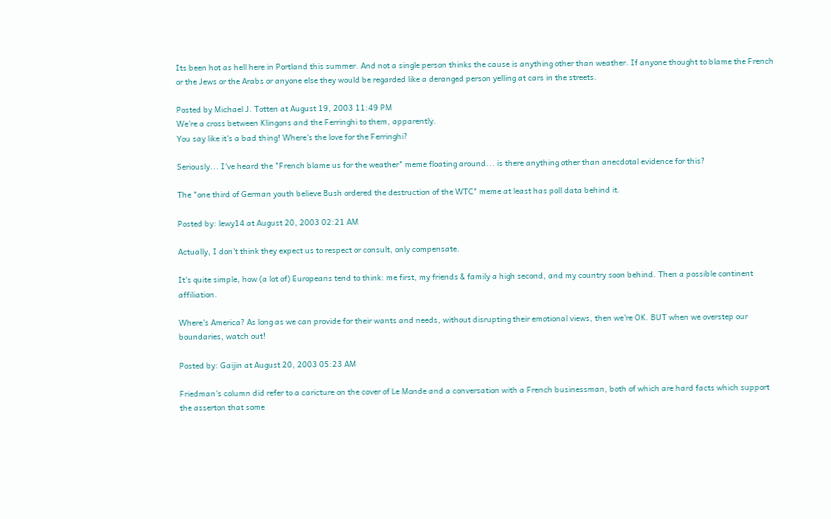Its been hot as hell here in Portland this summer. And not a single person thinks the cause is anything other than weather. If anyone thought to blame the French or the Jews or the Arabs or anyone else they would be regarded like a deranged person yelling at cars in the streets.

Posted by Michael J. Totten at August 19, 2003 11:49 PM
We’re a cross between Klingons and the Ferringhi to them, apparently.
You say like it's a bad thing! Where's the love for the Ferringhi?

Seriously... I've heard the "French blame us for the weather" meme floating around... is there anything other than anecdotal evidence for this?

The "one third of German youth believe Bush ordered the destruction of the WTC" meme at least has poll data behind it.

Posted by: lewy14 at August 20, 2003 02:21 AM

Actually, I don't think they expect us to respect or consult, only compensate.

It's quite simple, how (a lot of) Europeans tend to think: me first, my friends & family a high second, and my country soon behind. Then a possible continent affiliation.

Where's America? As long as we can provide for their wants and needs, without disrupting their emotional views, then we're OK. BUT when we overstep our boundaries, watch out!

Posted by: Gaijin at August 20, 2003 05:23 AM

Friedman's column did refer to a caricture on the cover of Le Monde and a conversation with a French businessman, both of which are hard facts which support the asserton that some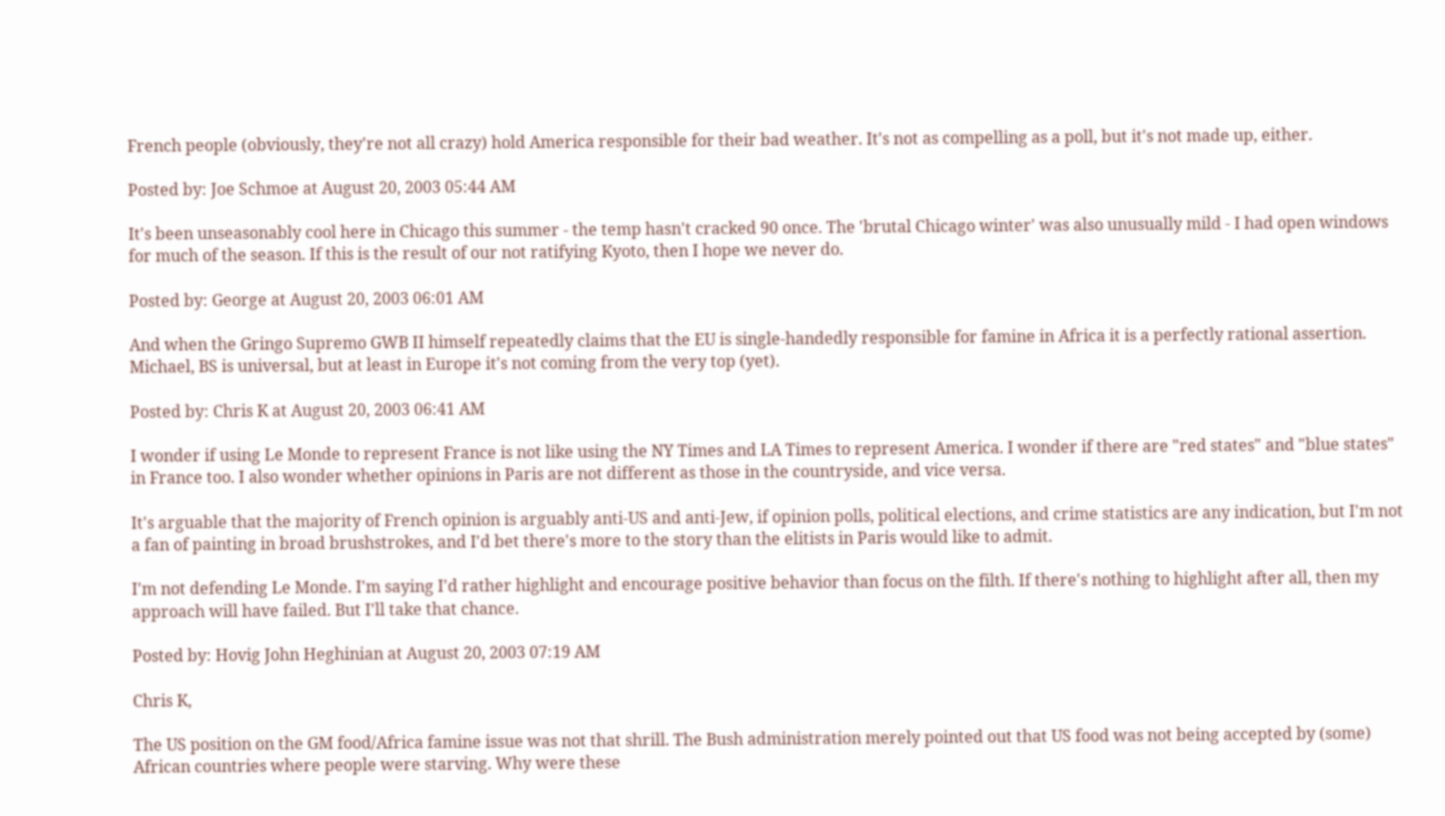French people (obviously, they're not all crazy) hold America responsible for their bad weather. It's not as compelling as a poll, but it's not made up, either.

Posted by: Joe Schmoe at August 20, 2003 05:44 AM

It's been unseasonably cool here in Chicago this summer - the temp hasn't cracked 90 once. The 'brutal Chicago winter' was also unusually mild - I had open windows for much of the season. If this is the result of our not ratifying Kyoto, then I hope we never do.

Posted by: George at August 20, 2003 06:01 AM

And when the Gringo Supremo GWB II himself repeatedly claims that the EU is single-handedly responsible for famine in Africa it is a perfectly rational assertion. Michael, BS is universal, but at least in Europe it's not coming from the very top (yet).

Posted by: Chris K at August 20, 2003 06:41 AM

I wonder if using Le Monde to represent France is not like using the NY Times and LA Times to represent America. I wonder if there are "red states" and "blue states" in France too. I also wonder whether opinions in Paris are not different as those in the countryside, and vice versa.

It's arguable that the majority of French opinion is arguably anti-US and anti-Jew, if opinion polls, political elections, and crime statistics are any indication, but I'm not a fan of painting in broad brushstrokes, and I'd bet there's more to the story than the elitists in Paris would like to admit.

I'm not defending Le Monde. I'm saying I'd rather highlight and encourage positive behavior than focus on the filth. If there's nothing to highlight after all, then my approach will have failed. But I'll take that chance.

Posted by: Hovig John Heghinian at August 20, 2003 07:19 AM

Chris K,

The US position on the GM food/Africa famine issue was not that shrill. The Bush administration merely pointed out that US food was not being accepted by (some) African countries where people were starving. Why were these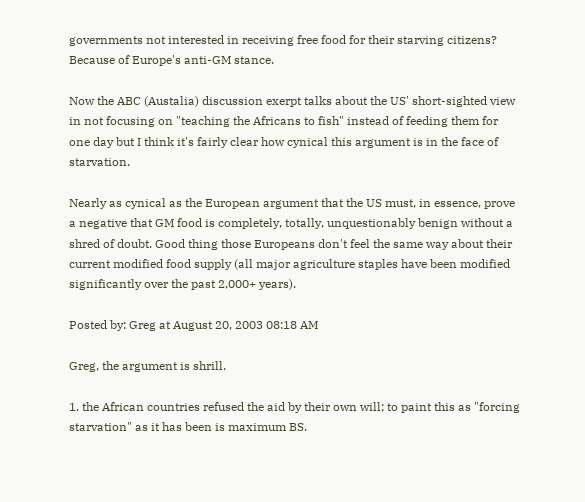governments not interested in receiving free food for their starving citizens? Because of Europe's anti-GM stance.

Now the ABC (Austalia) discussion exerpt talks about the US' short-sighted view in not focusing on "teaching the Africans to fish" instead of feeding them for one day but I think it's fairly clear how cynical this argument is in the face of starvation.

Nearly as cynical as the European argument that the US must, in essence, prove a negative that GM food is completely, totally, unquestionably benign without a shred of doubt. Good thing those Europeans don't feel the same way about their current modified food supply (all major agriculture staples have been modified significantly over the past 2,000+ years).

Posted by: Greg at August 20, 2003 08:18 AM

Greg, the argument is shrill.

1. the African countries refused the aid by their own will; to paint this as "forcing starvation" as it has been is maximum BS.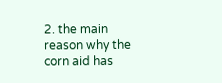2. the main reason why the corn aid has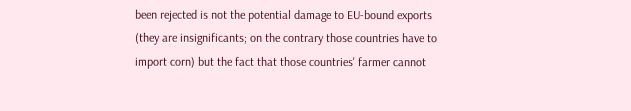been rejected is not the potential damage to EU-bound exports (they are insignificants; on the contrary those countries have to import corn) but the fact that those countries' farmer cannot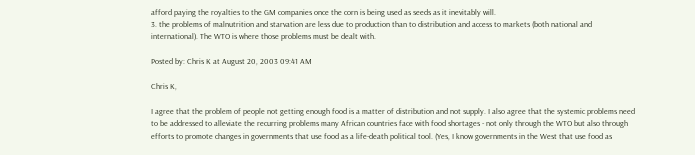afford paying the royalties to the GM companies once the corn is being used as seeds as it inevitably will.
3. the problems of malnutrition and starvation are less due to production than to distribution and access to markets (both national and international). The WTO is where those problems must be dealt with.

Posted by: Chris K at August 20, 2003 09:41 AM

Chris K,

I agree that the problem of people not getting enough food is a matter of distribution and not supply. I also agree that the systemic problems need to be addressed to alleviate the recurring problems many African countries face with food shortages - not only through the WTO but also through efforts to promote changes in governments that use food as a life-death political tool. (Yes, I know governments in the West that use food as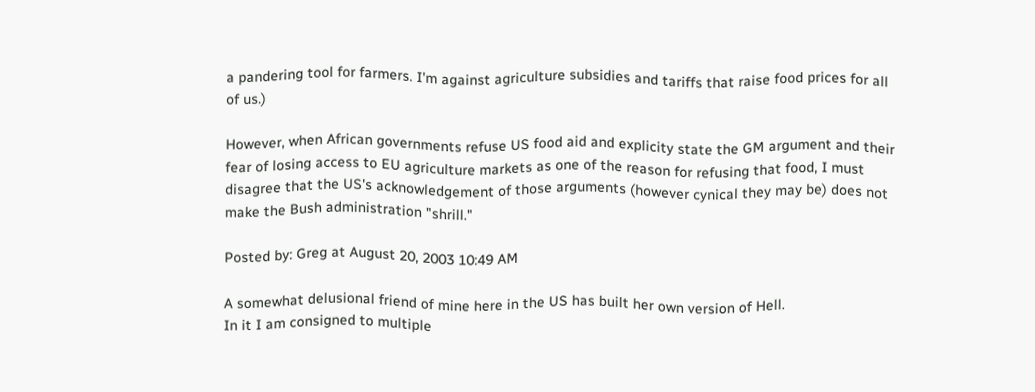a pandering tool for farmers. I'm against agriculture subsidies and tariffs that raise food prices for all of us.)

However, when African governments refuse US food aid and explicity state the GM argument and their fear of losing access to EU agriculture markets as one of the reason for refusing that food, I must disagree that the US's acknowledgement of those arguments (however cynical they may be) does not make the Bush administration "shrill."

Posted by: Greg at August 20, 2003 10:49 AM

A somewhat delusional friend of mine here in the US has built her own version of Hell.
In it I am consigned to multiple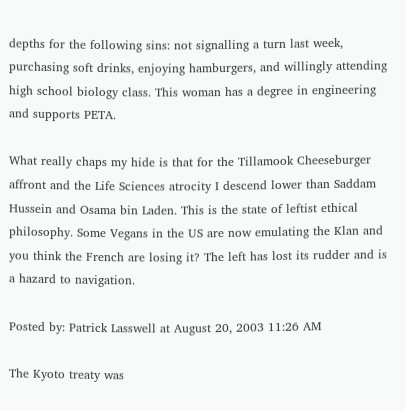depths for the following sins: not signalling a turn last week, purchasing soft drinks, enjoying hamburgers, and willingly attending high school biology class. This woman has a degree in engineering and supports PETA.

What really chaps my hide is that for the Tillamook Cheeseburger affront and the Life Sciences atrocity I descend lower than Saddam Hussein and Osama bin Laden. This is the state of leftist ethical philosophy. Some Vegans in the US are now emulating the Klan and you think the French are losing it? The left has lost its rudder and is a hazard to navigation.

Posted by: Patrick Lasswell at August 20, 2003 11:26 AM

The Kyoto treaty was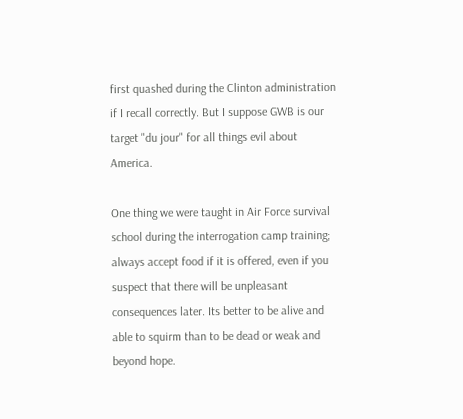first quashed during the Clinton administration if I recall correctly. But I suppose GWB is our target "du jour" for all things evil about America.

One thing we were taught in Air Force survival school during the interrogation camp training; always accept food if it is offered, even if you suspect that there will be unpleasant consequences later. Its better to be alive and able to squirm than to be dead or weak and beyond hope.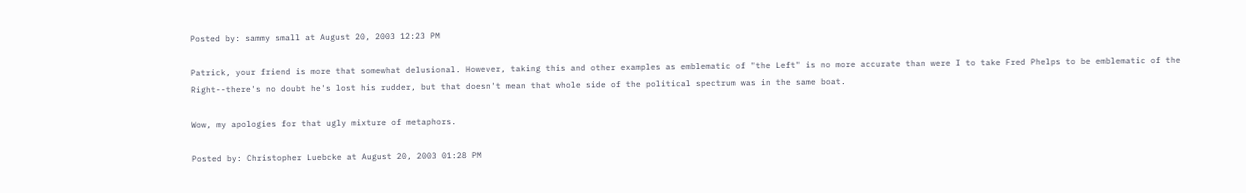Posted by: sammy small at August 20, 2003 12:23 PM

Patrick, your friend is more that somewhat delusional. However, taking this and other examples as emblematic of "the Left" is no more accurate than were I to take Fred Phelps to be emblematic of the Right--there's no doubt he's lost his rudder, but that doesn't mean that whole side of the political spectrum was in the same boat.

Wow, my apologies for that ugly mixture of metaphors.

Posted by: Christopher Luebcke at August 20, 2003 01:28 PM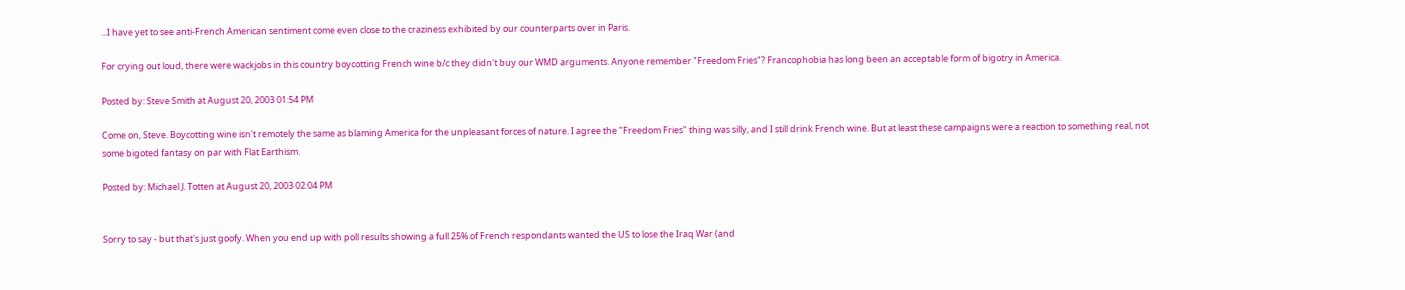...I have yet to see anti-French American sentiment come even close to the craziness exhibited by our counterparts over in Paris.

For crying out loud, there were wackjobs in this country boycotting French wine b/c they didn't buy our WMD arguments. Anyone remember "Freedom Fries"? Francophobia has long been an acceptable form of bigotry in America.

Posted by: Steve Smith at August 20, 2003 01:54 PM

Come on, Steve. Boycotting wine isn't remotely the same as blaming America for the unpleasant forces of nature. I agree the "Freedom Fries" thing was silly, and I still drink French wine. But at least these campaigns were a reaction to something real, not some bigoted fantasy on par with Flat Earthism.

Posted by: Michael J. Totten at August 20, 2003 02:04 PM


Sorry to say - but that's just goofy. When you end up with poll results showing a full 25% of French respondants wanted the US to lose the Iraq War (and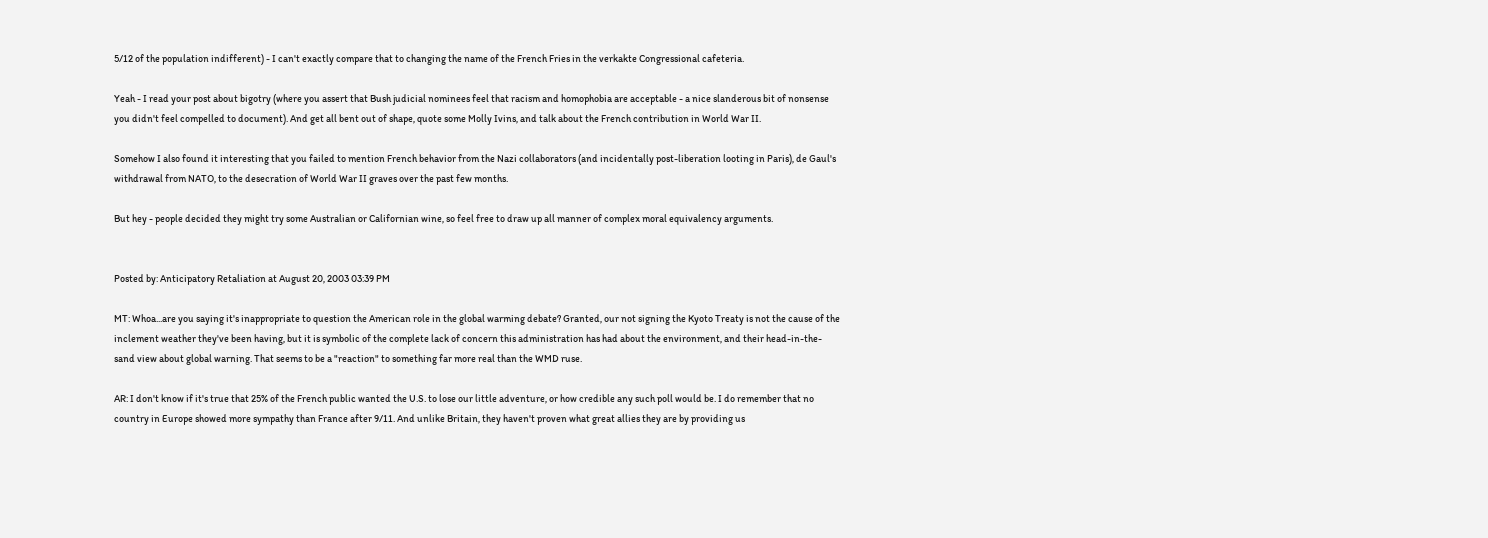5/12 of the population indifferent) - I can't exactly compare that to changing the name of the French Fries in the verkakte Congressional cafeteria.

Yeah - I read your post about bigotry (where you assert that Bush judicial nominees feel that racism and homophobia are acceptable - a nice slanderous bit of nonsense you didn't feel compelled to document). And get all bent out of shape, quote some Molly Ivins, and talk about the French contribution in World War II.

Somehow I also found it interesting that you failed to mention French behavior from the Nazi collaborators (and incidentally post-liberation looting in Paris), de Gaul's withdrawal from NATO, to the desecration of World War II graves over the past few months.

But hey - people decided they might try some Australian or Californian wine, so feel free to draw up all manner of complex moral equivalency arguments.


Posted by: Anticipatory Retaliation at August 20, 2003 03:39 PM

MT: Whoa...are you saying it's inappropriate to question the American role in the global warming debate? Granted, our not signing the Kyoto Treaty is not the cause of the inclement weather they've been having, but it is symbolic of the complete lack of concern this administration has had about the environment, and their head-in-the-sand view about global warning. That seems to be a "reaction" to something far more real than the WMD ruse.

AR: I don't know if it's true that 25% of the French public wanted the U.S. to lose our little adventure, or how credible any such poll would be. I do remember that no country in Europe showed more sympathy than France after 9/11. And unlike Britain, they haven't proven what great allies they are by providing us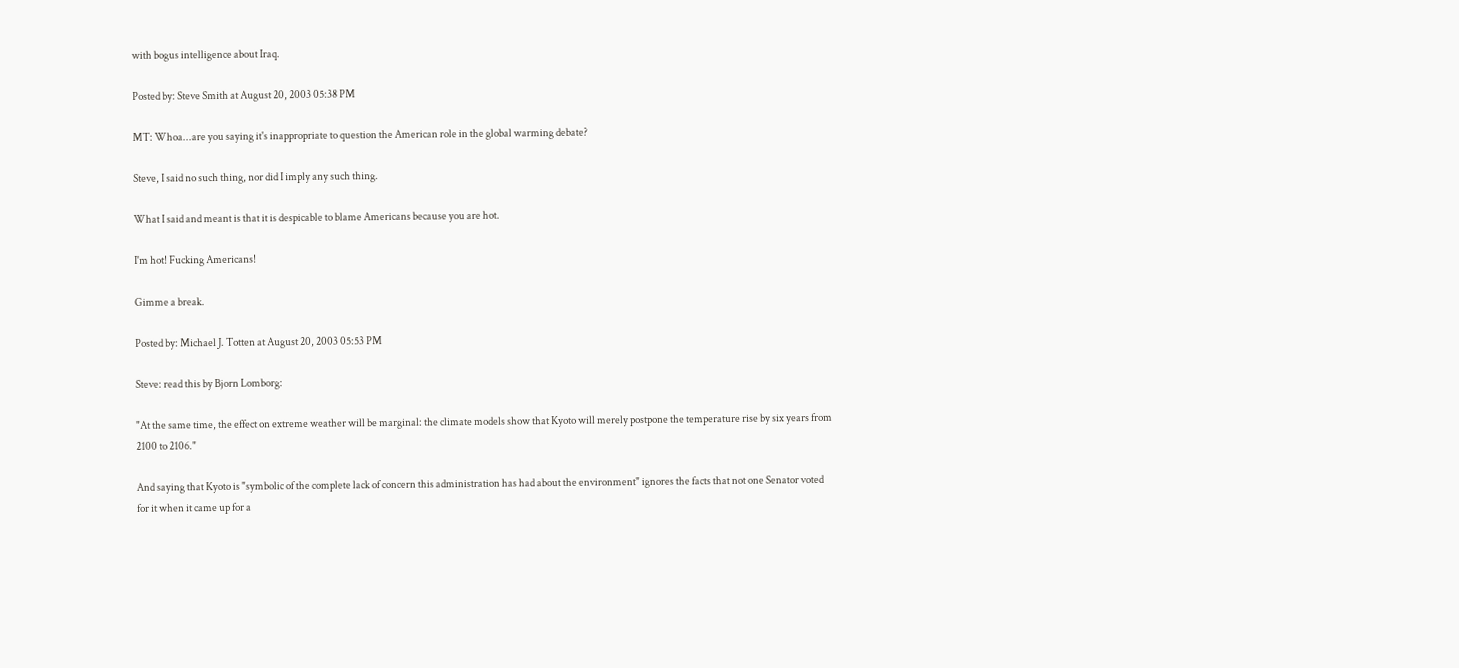with bogus intelligence about Iraq.

Posted by: Steve Smith at August 20, 2003 05:38 PM

MT: Whoa...are you saying it's inappropriate to question the American role in the global warming debate?

Steve, I said no such thing, nor did I imply any such thing.

What I said and meant is that it is despicable to blame Americans because you are hot.

I'm hot! Fucking Americans!

Gimme a break.

Posted by: Michael J. Totten at August 20, 2003 05:53 PM

Steve: read this by Bjorn Lomborg:

"At the same time, the effect on extreme weather will be marginal: the climate models show that Kyoto will merely postpone the temperature rise by six years from 2100 to 2106."

And saying that Kyoto is "symbolic of the complete lack of concern this administration has had about the environment" ignores the facts that not one Senator voted for it when it came up for a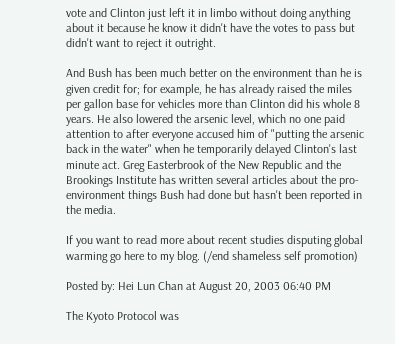vote and Clinton just left it in limbo without doing anything about it because he know it didn't have the votes to pass but didn't want to reject it outright.

And Bush has been much better on the environment than he is given credit for; for example, he has already raised the miles per gallon base for vehicles more than Clinton did his whole 8 years. He also lowered the arsenic level, which no one paid attention to after everyone accused him of "putting the arsenic back in the water" when he temporarily delayed Clinton's last minute act. Greg Easterbrook of the New Republic and the Brookings Institute has written several articles about the pro-environment things Bush had done but hasn't been reported in the media.

If you want to read more about recent studies disputing global warming go here to my blog. (/end shameless self promotion)

Posted by: Hei Lun Chan at August 20, 2003 06:40 PM

The Kyoto Protocol was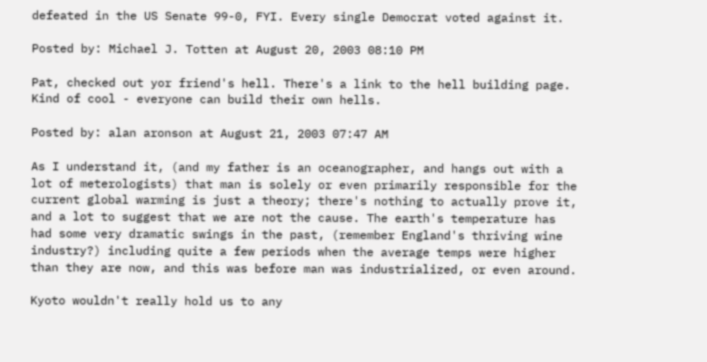defeated in the US Senate 99-0, FYI. Every single Democrat voted against it.

Posted by: Michael J. Totten at August 20, 2003 08:10 PM

Pat, checked out yor friend's hell. There's a link to the hell building page. Kind of cool - everyone can build their own hells.

Posted by: alan aronson at August 21, 2003 07:47 AM

As I understand it, (and my father is an oceanographer, and hangs out with a lot of meterologists) that man is solely or even primarily responsible for the current global warming is just a theory; there's nothing to actually prove it, and a lot to suggest that we are not the cause. The earth's temperature has had some very dramatic swings in the past, (remember England's thriving wine industry?) including quite a few periods when the average temps were higher than they are now, and this was before man was industrialized, or even around.

Kyoto wouldn't really hold us to any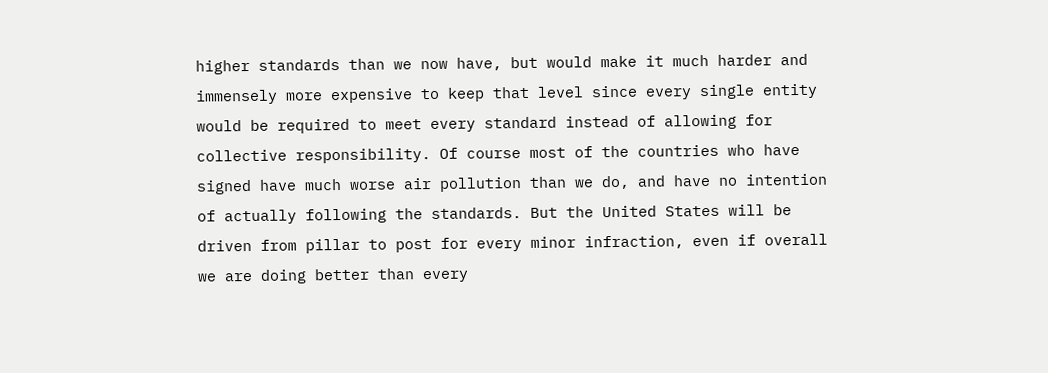higher standards than we now have, but would make it much harder and immensely more expensive to keep that level since every single entity would be required to meet every standard instead of allowing for collective responsibility. Of course most of the countries who have signed have much worse air pollution than we do, and have no intention of actually following the standards. But the United States will be driven from pillar to post for every minor infraction, even if overall we are doing better than every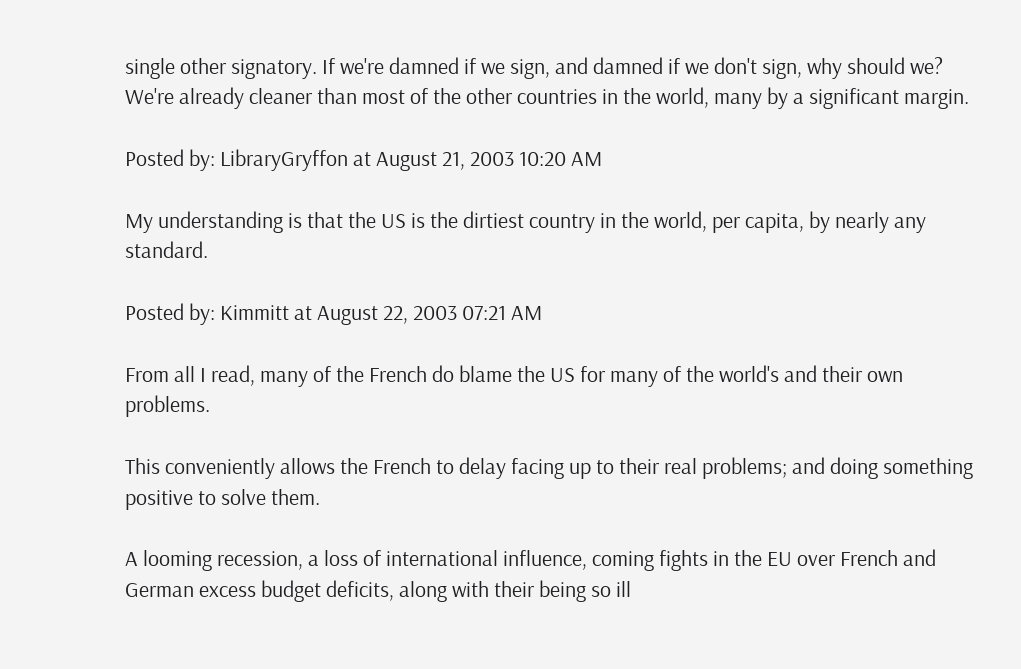single other signatory. If we're damned if we sign, and damned if we don't sign, why should we? We're already cleaner than most of the other countries in the world, many by a significant margin.

Posted by: LibraryGryffon at August 21, 2003 10:20 AM

My understanding is that the US is the dirtiest country in the world, per capita, by nearly any standard.

Posted by: Kimmitt at August 22, 2003 07:21 AM

From all I read, many of the French do blame the US for many of the world's and their own problems.

This conveniently allows the French to delay facing up to their real problems; and doing something positive to solve them.

A looming recession, a loss of international influence, coming fights in the EU over French and German excess budget deficits, along with their being so ill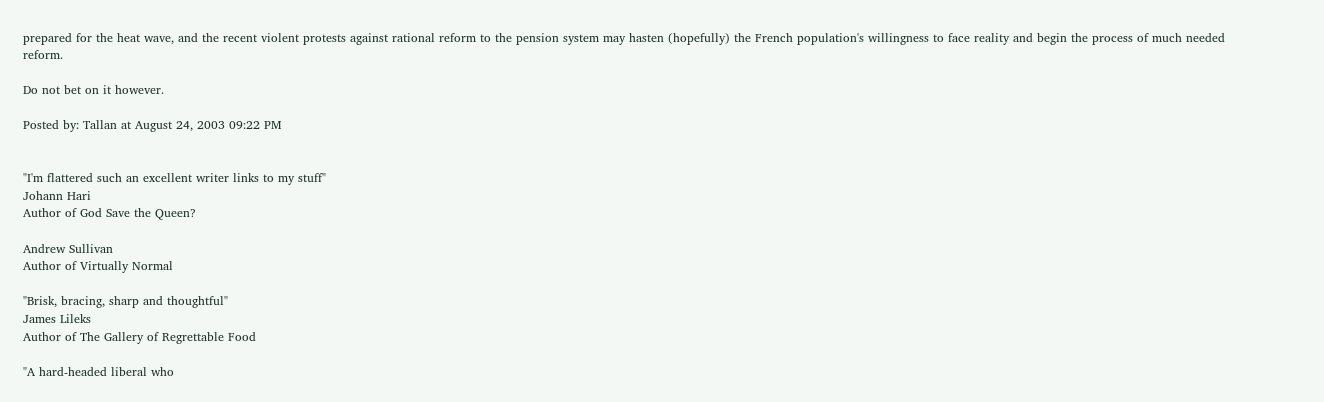prepared for the heat wave, and the recent violent protests against rational reform to the pension system may hasten (hopefully) the French population's willingness to face reality and begin the process of much needed reform.

Do not bet on it however.

Posted by: Tallan at August 24, 2003 09:22 PM


"I'm flattered such an excellent writer links to my stuff"
Johann Hari
Author of God Save the Queen?

Andrew Sullivan
Author of Virtually Normal

"Brisk, bracing, sharp and thoughtful"
James Lileks
Author of The Gallery of Regrettable Food

"A hard-headed liberal who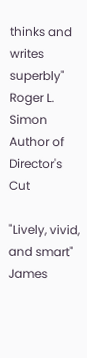thinks and writes superbly"
Roger L. Simon
Author of Director's Cut

"Lively, vivid, and smart"
James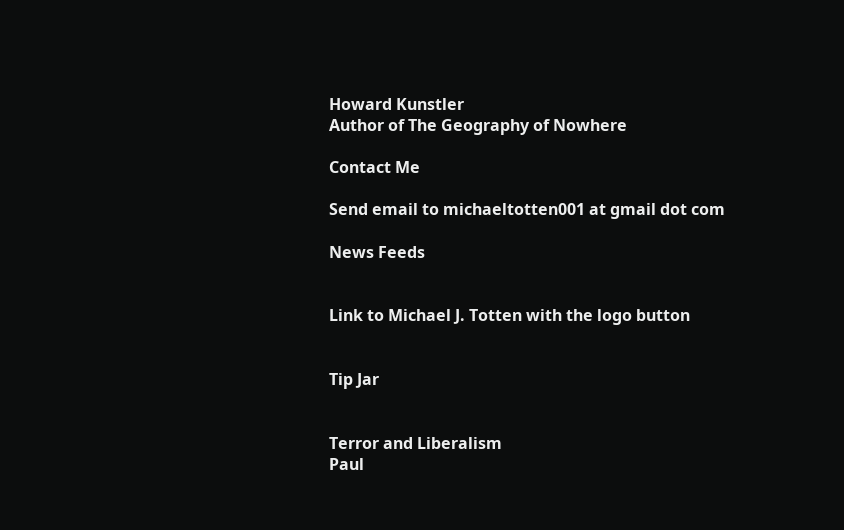Howard Kunstler
Author of The Geography of Nowhere

Contact Me

Send email to michaeltotten001 at gmail dot com

News Feeds


Link to Michael J. Totten with the logo button


Tip Jar


Terror and Liberalism
Paul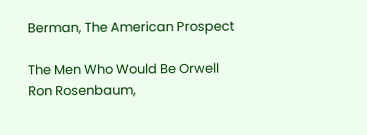Berman, The American Prospect

The Men Who Would Be Orwell
Ron Rosenbaum,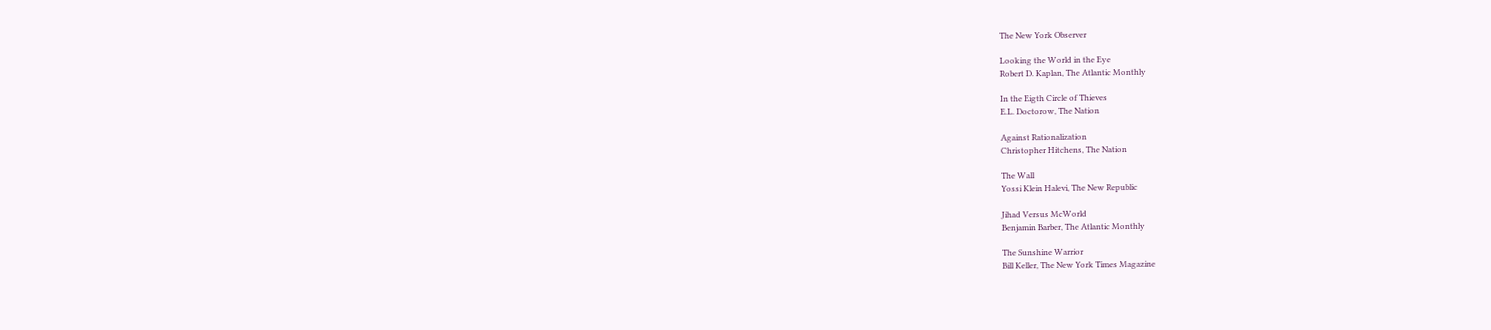The New York Observer

Looking the World in the Eye
Robert D. Kaplan, The Atlantic Monthly

In the Eigth Circle of Thieves
E.L. Doctorow, The Nation

Against Rationalization
Christopher Hitchens, The Nation

The Wall
Yossi Klein Halevi, The New Republic

Jihad Versus McWorld
Benjamin Barber, The Atlantic Monthly

The Sunshine Warrior
Bill Keller, The New York Times Magazine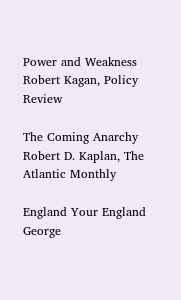Power and Weakness
Robert Kagan, Policy Review

The Coming Anarchy
Robert D. Kaplan, The Atlantic Monthly

England Your England
George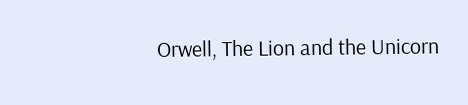Orwell, The Lion and the Unicorn